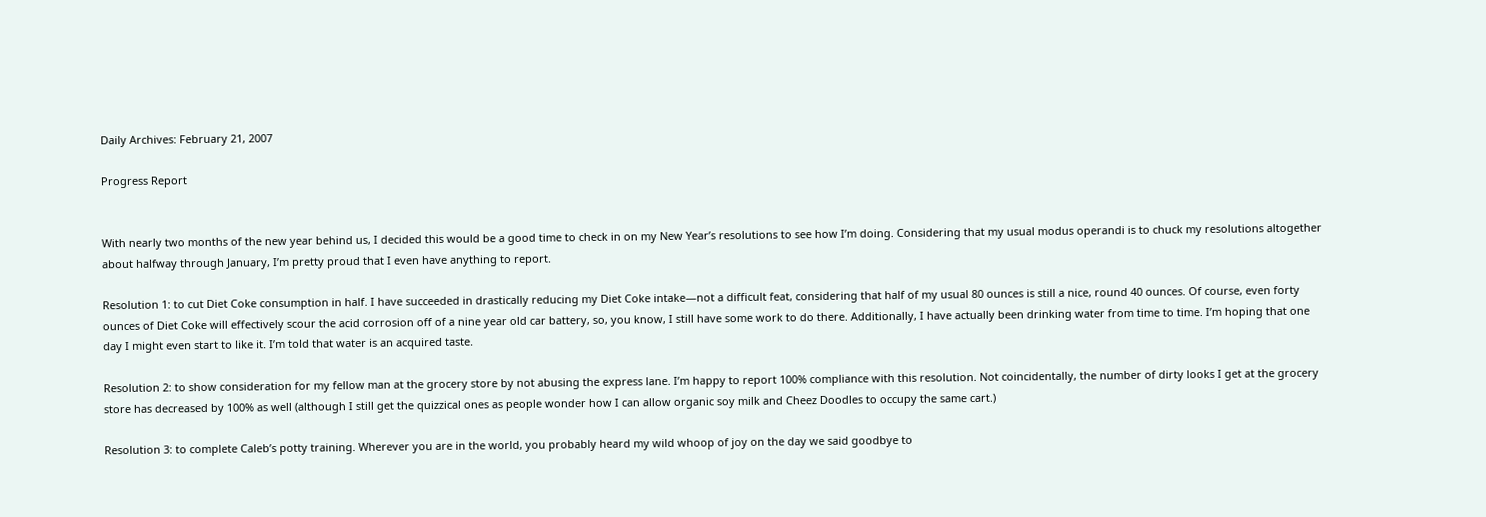Daily Archives: February 21, 2007

Progress Report


With nearly two months of the new year behind us, I decided this would be a good time to check in on my New Year’s resolutions to see how I’m doing. Considering that my usual modus operandi is to chuck my resolutions altogether about halfway through January, I’m pretty proud that I even have anything to report.

Resolution 1: to cut Diet Coke consumption in half. I have succeeded in drastically reducing my Diet Coke intake—not a difficult feat, considering that half of my usual 80 ounces is still a nice, round 40 ounces. Of course, even forty ounces of Diet Coke will effectively scour the acid corrosion off of a nine year old car battery, so, you know, I still have some work to do there. Additionally, I have actually been drinking water from time to time. I’m hoping that one day I might even start to like it. I’m told that water is an acquired taste.

Resolution 2: to show consideration for my fellow man at the grocery store by not abusing the express lane. I’m happy to report 100% compliance with this resolution. Not coincidentally, the number of dirty looks I get at the grocery store has decreased by 100% as well (although I still get the quizzical ones as people wonder how I can allow organic soy milk and Cheez Doodles to occupy the same cart.)

Resolution 3: to complete Caleb’s potty training. Wherever you are in the world, you probably heard my wild whoop of joy on the day we said goodbye to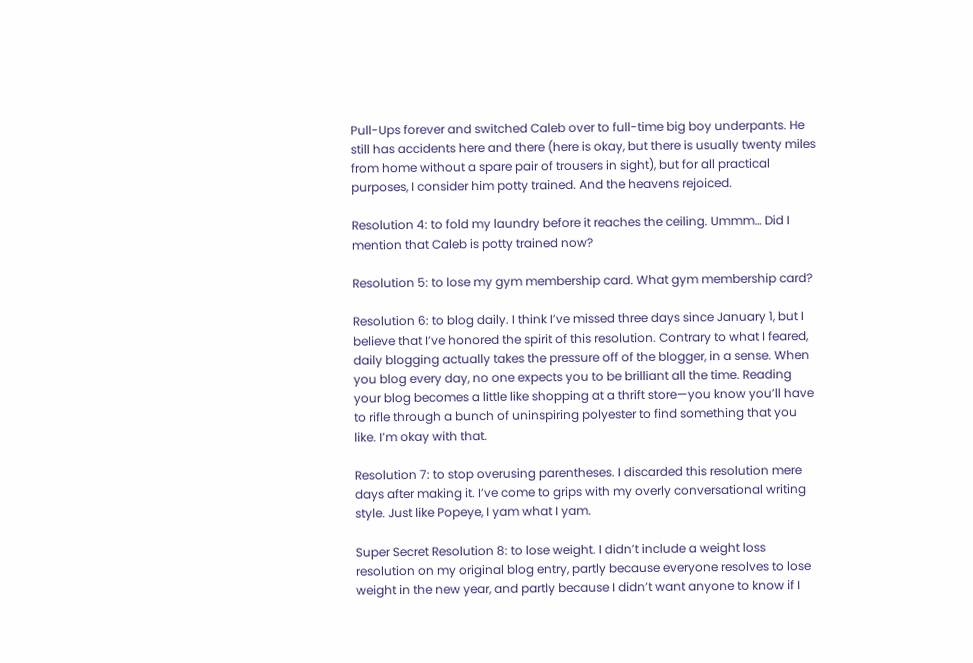Pull-Ups forever and switched Caleb over to full-time big boy underpants. He still has accidents here and there (here is okay, but there is usually twenty miles from home without a spare pair of trousers in sight), but for all practical purposes, I consider him potty trained. And the heavens rejoiced.

Resolution 4: to fold my laundry before it reaches the ceiling. Ummm… Did I mention that Caleb is potty trained now?

Resolution 5: to lose my gym membership card. What gym membership card?

Resolution 6: to blog daily. I think I’ve missed three days since January 1, but I believe that I’ve honored the spirit of this resolution. Contrary to what I feared, daily blogging actually takes the pressure off of the blogger, in a sense. When you blog every day, no one expects you to be brilliant all the time. Reading your blog becomes a little like shopping at a thrift store—you know you’ll have to rifle through a bunch of uninspiring polyester to find something that you like. I’m okay with that.

Resolution 7: to stop overusing parentheses. I discarded this resolution mere days after making it. I’ve come to grips with my overly conversational writing style. Just like Popeye, I yam what I yam.

Super Secret Resolution 8: to lose weight. I didn’t include a weight loss resolution on my original blog entry, partly because everyone resolves to lose weight in the new year, and partly because I didn’t want anyone to know if I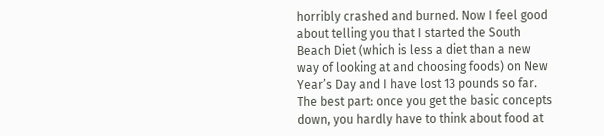horribly crashed and burned. Now I feel good about telling you that I started the South Beach Diet (which is less a diet than a new way of looking at and choosing foods) on New Year’s Day and I have lost 13 pounds so far. The best part: once you get the basic concepts down, you hardly have to think about food at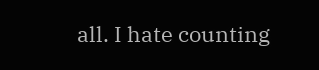all. I hate counting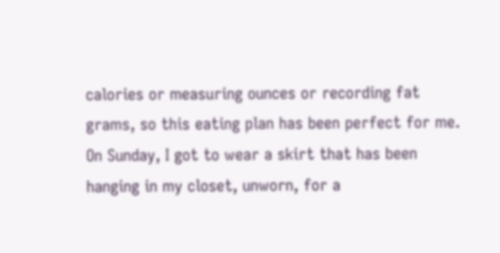calories or measuring ounces or recording fat grams, so this eating plan has been perfect for me. On Sunday, I got to wear a skirt that has been hanging in my closet, unworn, for a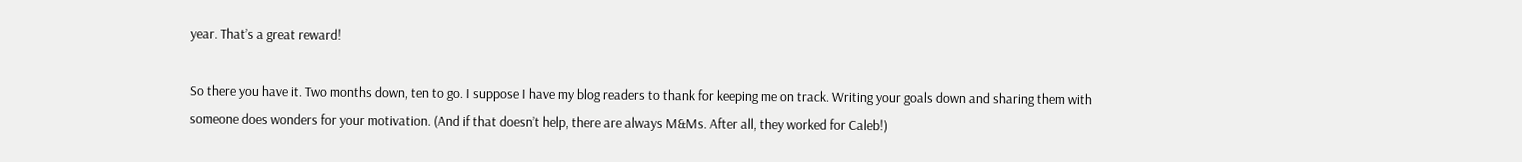year. That’s a great reward!

So there you have it. Two months down, ten to go. I suppose I have my blog readers to thank for keeping me on track. Writing your goals down and sharing them with someone does wonders for your motivation. (And if that doesn’t help, there are always M&Ms. After all, they worked for Caleb!)